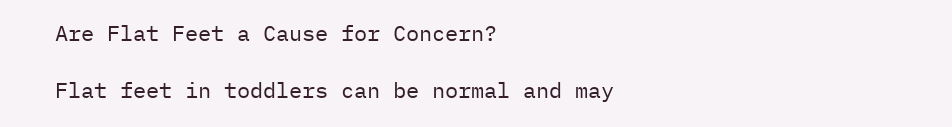Are Flat Feet a Cause for Concern?

Flat feet in toddlers can be normal and may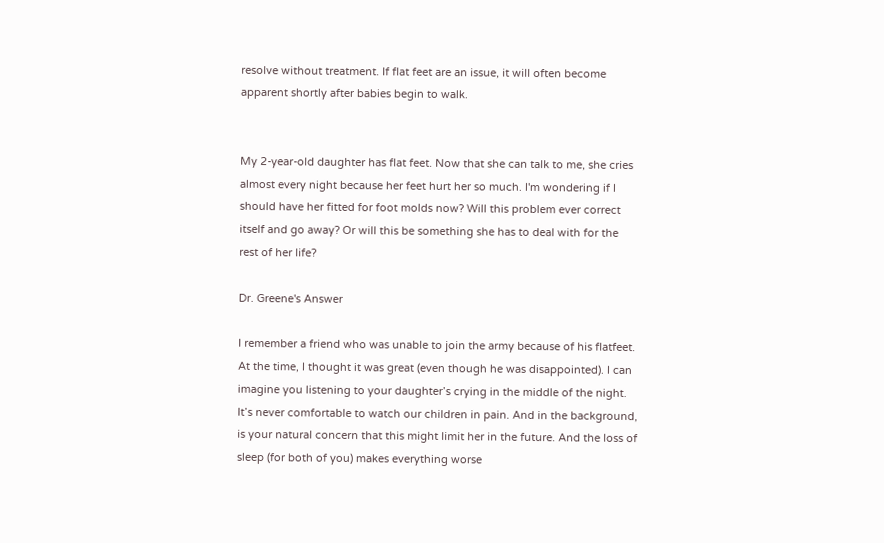resolve without treatment. If flat feet are an issue, it will often become apparent shortly after babies begin to walk.


My 2-year-old daughter has flat feet. Now that she can talk to me, she cries almost every night because her feet hurt her so much. I'm wondering if I should have her fitted for foot molds now? Will this problem ever correct itself and go away? Or will this be something she has to deal with for the rest of her life?

Dr. Greene's Answer

I remember a friend who was unable to join the army because of his flatfeet. At the time, I thought it was great (even though he was disappointed). I can imagine you listening to your daughter’s crying in the middle of the night. It’s never comfortable to watch our children in pain. And in the background, is your natural concern that this might limit her in the future. And the loss of sleep (for both of you) makes everything worse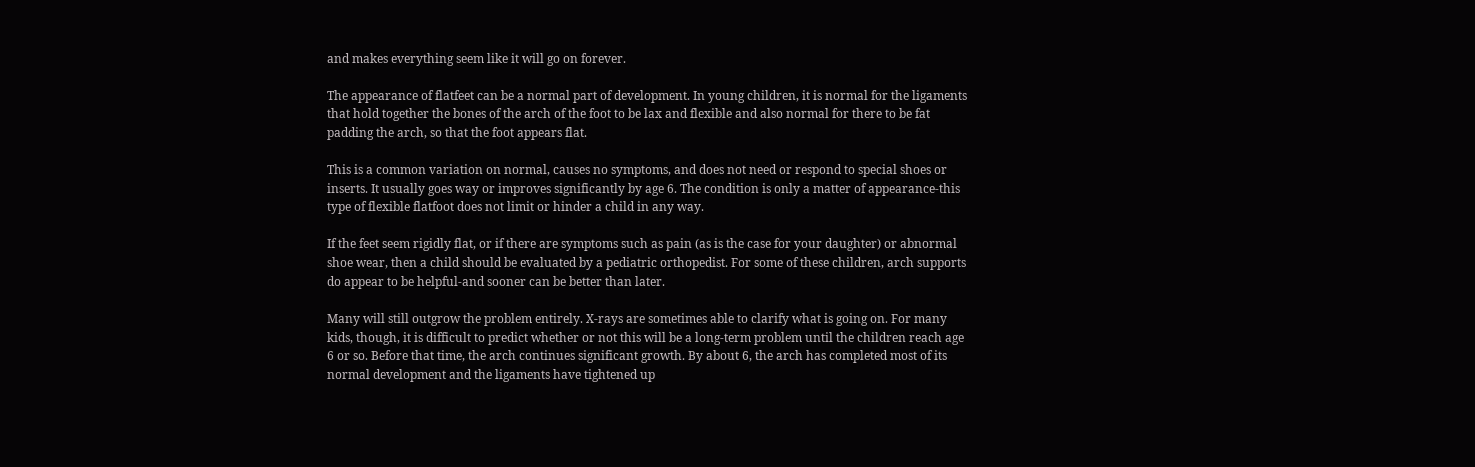and makes everything seem like it will go on forever.

The appearance of flatfeet can be a normal part of development. In young children, it is normal for the ligaments that hold together the bones of the arch of the foot to be lax and flexible and also normal for there to be fat padding the arch, so that the foot appears flat.

This is a common variation on normal, causes no symptoms, and does not need or respond to special shoes or inserts. It usually goes way or improves significantly by age 6. The condition is only a matter of appearance-this type of flexible flatfoot does not limit or hinder a child in any way.

If the feet seem rigidly flat, or if there are symptoms such as pain (as is the case for your daughter) or abnormal shoe wear, then a child should be evaluated by a pediatric orthopedist. For some of these children, arch supports do appear to be helpful-and sooner can be better than later.

Many will still outgrow the problem entirely. X-rays are sometimes able to clarify what is going on. For many kids, though, it is difficult to predict whether or not this will be a long-term problem until the children reach age 6 or so. Before that time, the arch continues significant growth. By about 6, the arch has completed most of its normal development and the ligaments have tightened up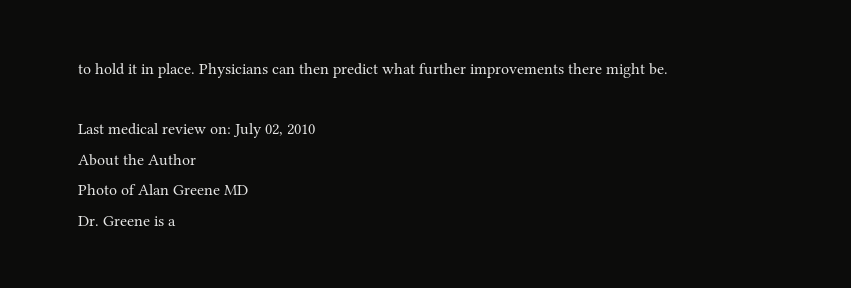to hold it in place. Physicians can then predict what further improvements there might be.

Last medical review on: July 02, 2010
About the Author
Photo of Alan Greene MD
Dr. Greene is a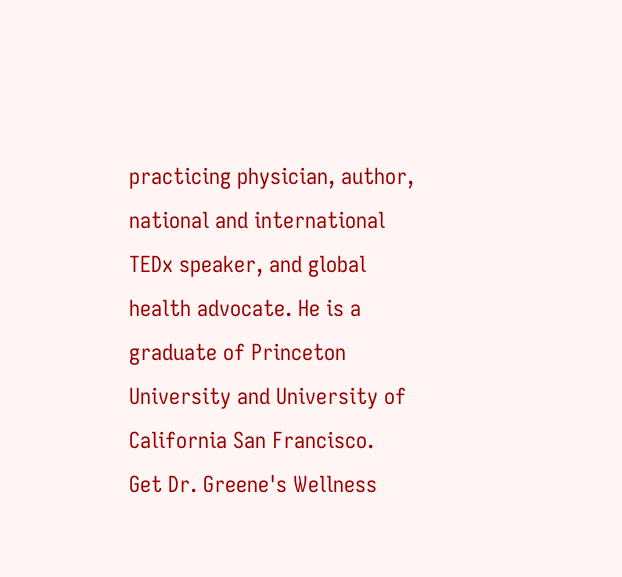practicing physician, author, national and international TEDx speaker, and global health advocate. He is a graduate of Princeton University and University of California San Francisco.
Get Dr. Greene's Wellness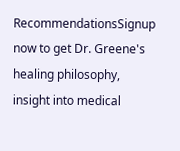RecommendationsSignup now to get Dr. Greene's healing philosophy, insight into medical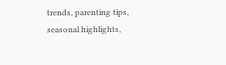trends, parenting tips, seasonal highlights,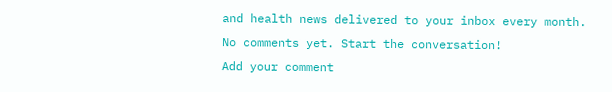and health news delivered to your inbox every month.
No comments yet. Start the conversation!
Add your comment